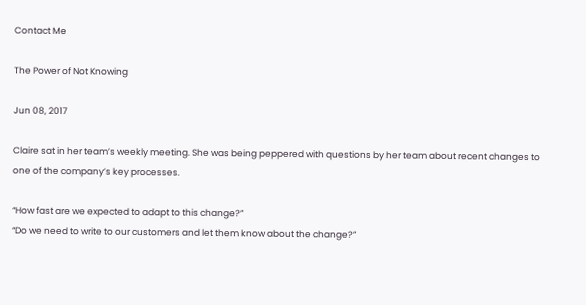Contact Me

The Power of Not Knowing

Jun 08, 2017

Claire sat in her team’s weekly meeting. She was being peppered with questions by her team about recent changes to one of the company’s key processes.

“How fast are we expected to adapt to this change?”
“Do we need to write to our customers and let them know about the change?”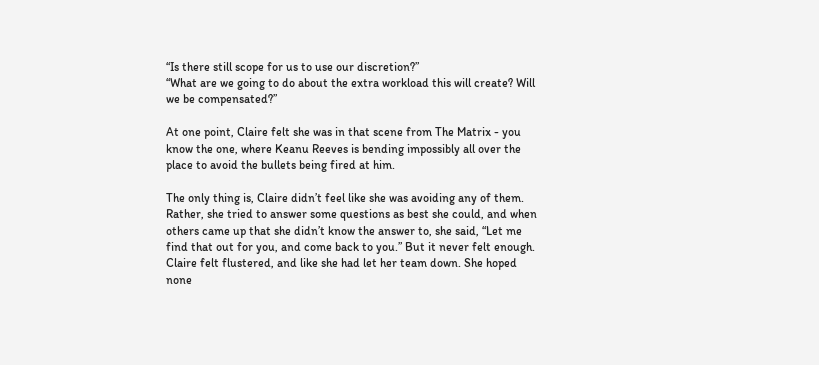“Is there still scope for us to use our discretion?”
“What are we going to do about the extra workload this will create? Will we be compensated?”

At one point, Claire felt she was in that scene from The Matrix - you know the one, where Keanu Reeves is bending impossibly all over the place to avoid the bullets being fired at him.

The only thing is, Claire didn’t feel like she was avoiding any of them. Rather, she tried to answer some questions as best she could, and when others came up that she didn’t know the answer to, she said, “Let me find that out for you, and come back to you.” But it never felt enough. Claire felt flustered, and like she had let her team down. She hoped none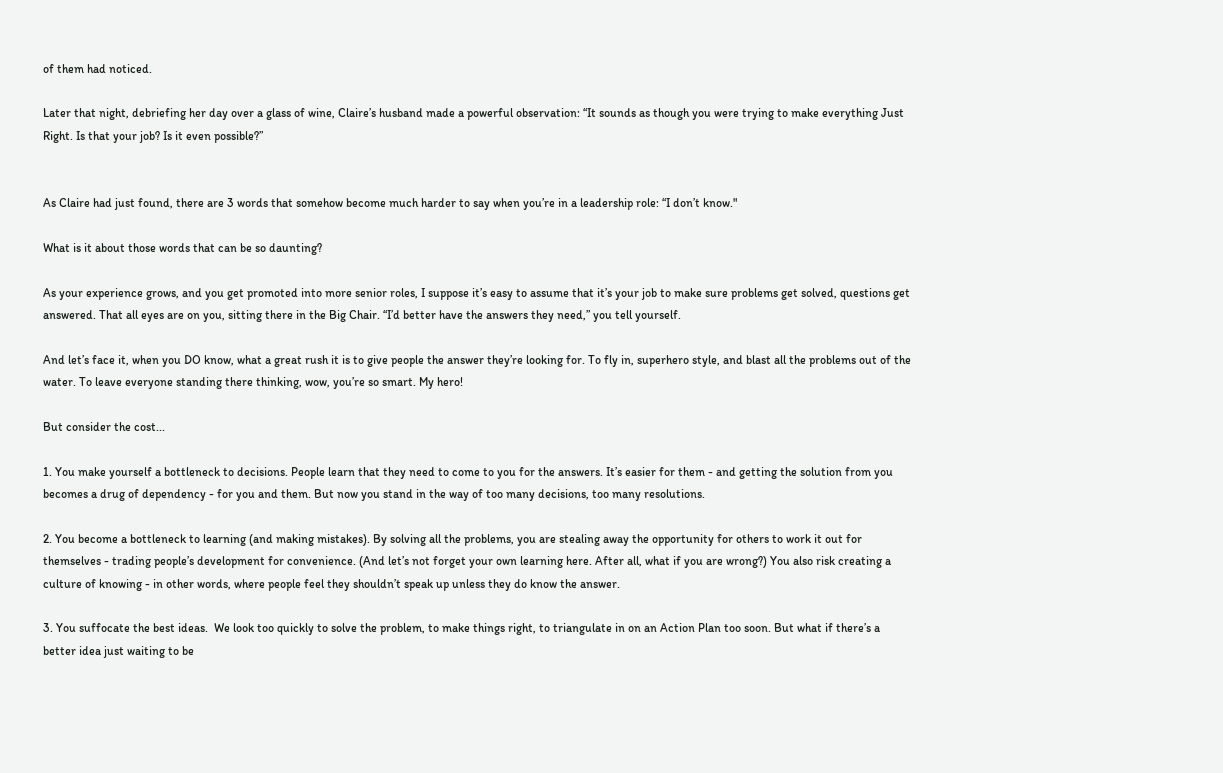of them had noticed.

Later that night, debriefing her day over a glass of wine, Claire’s husband made a powerful observation: “It sounds as though you were trying to make everything Just Right. Is that your job? Is it even possible?”


As Claire had just found, there are 3 words that somehow become much harder to say when you’re in a leadership role: “I don’t know."

What is it about those words that can be so daunting?

As your experience grows, and you get promoted into more senior roles, I suppose it’s easy to assume that it’s your job to make sure problems get solved, questions get answered. That all eyes are on you, sitting there in the Big Chair. “I’d better have the answers they need,” you tell yourself.

And let’s face it, when you DO know, what a great rush it is to give people the answer they’re looking for. To fly in, superhero style, and blast all the problems out of the water. To leave everyone standing there thinking, wow, you’re so smart. My hero!

But consider the cost...

1. You make yourself a bottleneck to decisions. People learn that they need to come to you for the answers. It’s easier for them - and getting the solution from you becomes a drug of dependency - for you and them. But now you stand in the way of too many decisions, too many resolutions.

2. You become a bottleneck to learning (and making mistakes). By solving all the problems, you are stealing away the opportunity for others to work it out for themselves - trading people’s development for convenience. (And let’s not forget your own learning here. After all, what if you are wrong?) You also risk creating a culture of knowing - in other words, where people feel they shouldn’t speak up unless they do know the answer.

3. You suffocate the best ideas.  We look too quickly to solve the problem, to make things right, to triangulate in on an Action Plan too soon. But what if there’s a better idea just waiting to be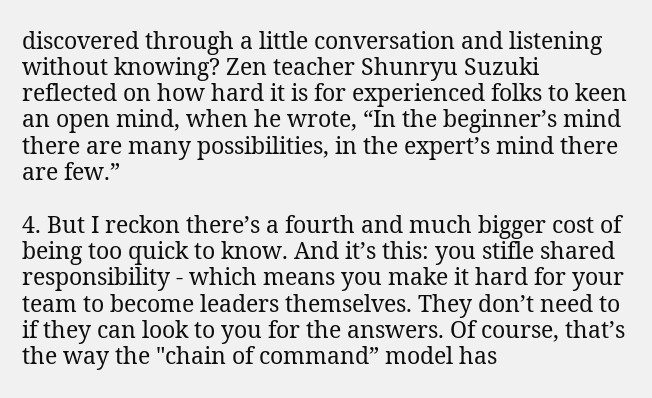discovered through a little conversation and listening without knowing? Zen teacher Shunryu Suzuki reflected on how hard it is for experienced folks to keen an open mind, when he wrote, “In the beginner’s mind there are many possibilities, in the expert’s mind there are few.”

4. But I reckon there’s a fourth and much bigger cost of being too quick to know. And it’s this: you stifle shared responsibility - which means you make it hard for your team to become leaders themselves. They don’t need to if they can look to you for the answers. Of course, that’s the way the "chain of command” model has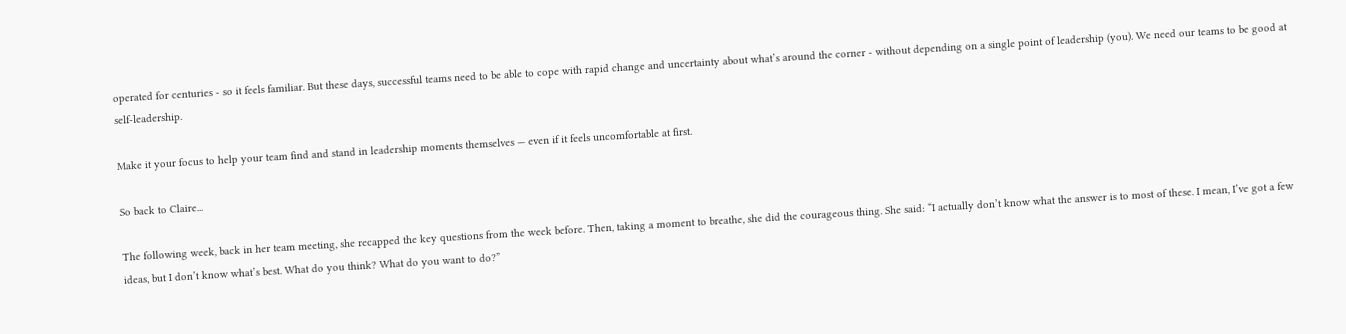operated for centuries - so it feels familiar. But these days, successful teams need to be able to cope with rapid change and uncertainty about what’s around the corner - without depending on a single point of leadership (you). We need our teams to be good at self-leadership.

Make it your focus to help your team find and stand in leadership moments themselves — even if it feels uncomfortable at first.

So back to Claire...

The following week, back in her team meeting, she recapped the key questions from the week before. Then, taking a moment to breathe, she did the courageous thing. She said: “I actually don’t know what the answer is to most of these. I mean, I’ve got a few ideas, but I don’t know what’s best. What do you think? What do you want to do?”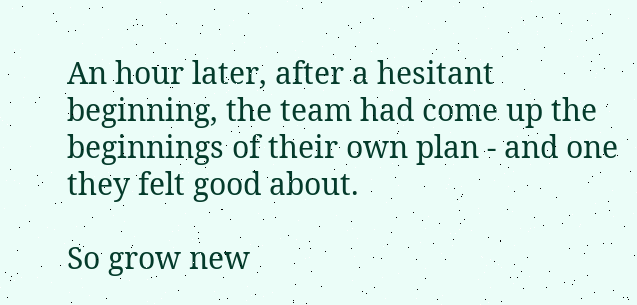An hour later, after a hesitant beginning, the team had come up the beginnings of their own plan - and one they felt good about.

So grow new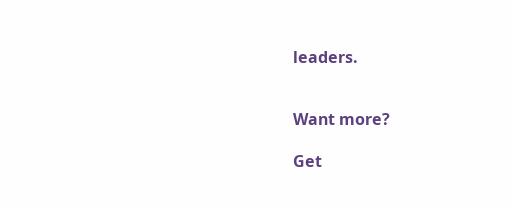leaders.


Want more?

Get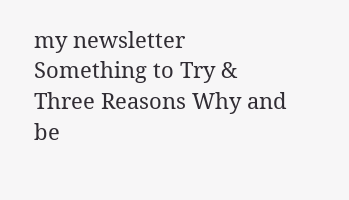my newsletter Something to Try & Three Reasons Why and be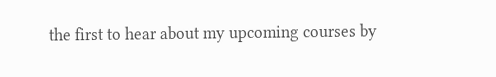the first to hear about my upcoming courses by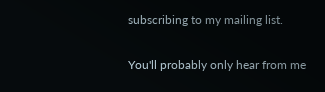subscribing to my mailing list.

You'll probably only hear from me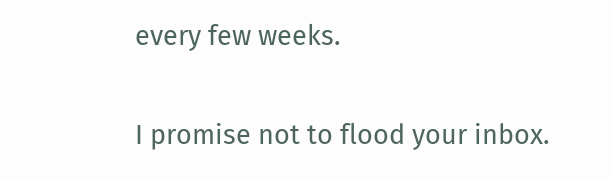every few weeks.

I promise not to flood your inbox.